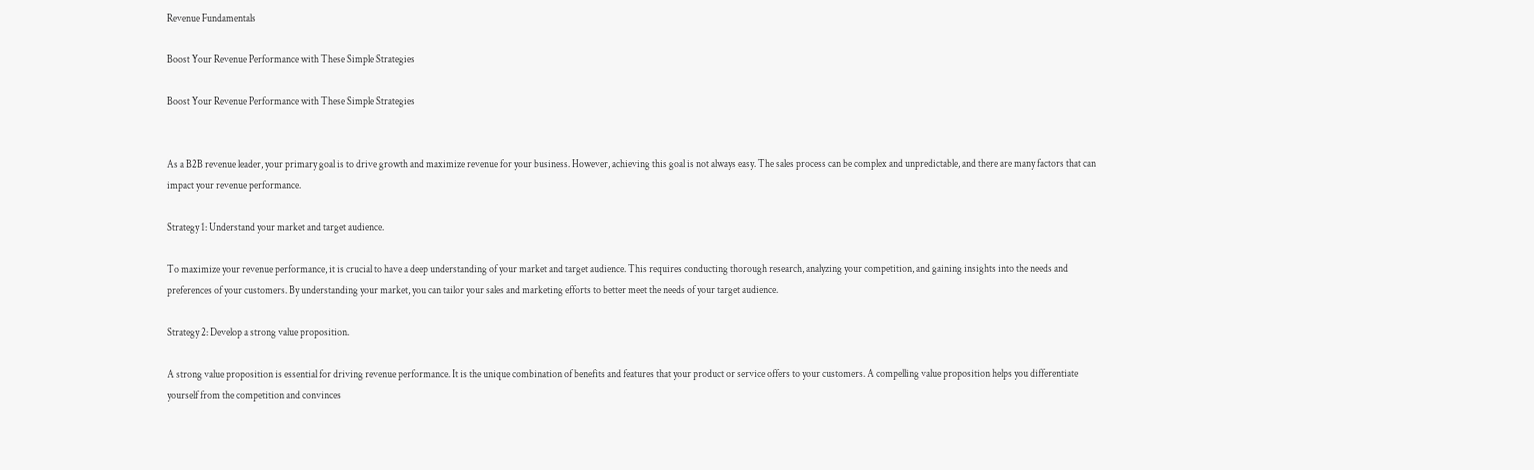Revenue Fundamentals

Boost Your Revenue Performance with These Simple Strategies

Boost Your Revenue Performance with These Simple Strategies


As a B2B revenue leader, your primary goal is to drive growth and maximize revenue for your business. However, achieving this goal is not always easy. The sales process can be complex and unpredictable, and there are many factors that can impact your revenue performance.

Strategy 1: Understand your market and target audience.

To maximize your revenue performance, it is crucial to have a deep understanding of your market and target audience. This requires conducting thorough research, analyzing your competition, and gaining insights into the needs and preferences of your customers. By understanding your market, you can tailor your sales and marketing efforts to better meet the needs of your target audience.

Strategy 2: Develop a strong value proposition.

A strong value proposition is essential for driving revenue performance. It is the unique combination of benefits and features that your product or service offers to your customers. A compelling value proposition helps you differentiate yourself from the competition and convinces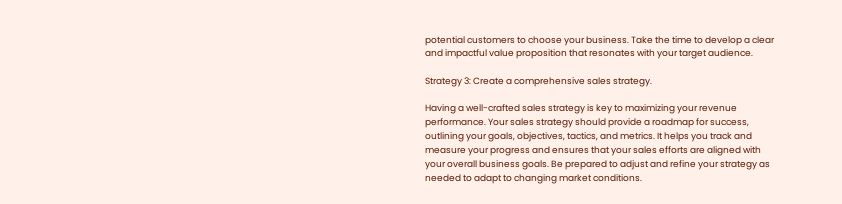potential customers to choose your business. Take the time to develop a clear and impactful value proposition that resonates with your target audience.

Strategy 3: Create a comprehensive sales strategy.

Having a well-crafted sales strategy is key to maximizing your revenue performance. Your sales strategy should provide a roadmap for success, outlining your goals, objectives, tactics, and metrics. It helps you track and measure your progress and ensures that your sales efforts are aligned with your overall business goals. Be prepared to adjust and refine your strategy as needed to adapt to changing market conditions.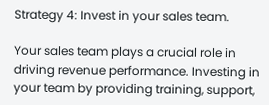Strategy 4: Invest in your sales team.

Your sales team plays a crucial role in driving revenue performance. Investing in your team by providing training, support,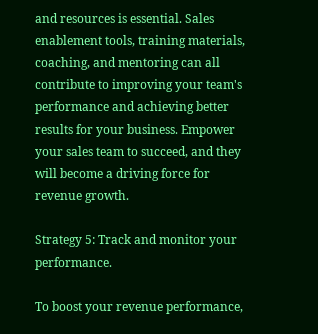and resources is essential. Sales enablement tools, training materials, coaching, and mentoring can all contribute to improving your team's performance and achieving better results for your business. Empower your sales team to succeed, and they will become a driving force for revenue growth.

Strategy 5: Track and monitor your performance.

To boost your revenue performance,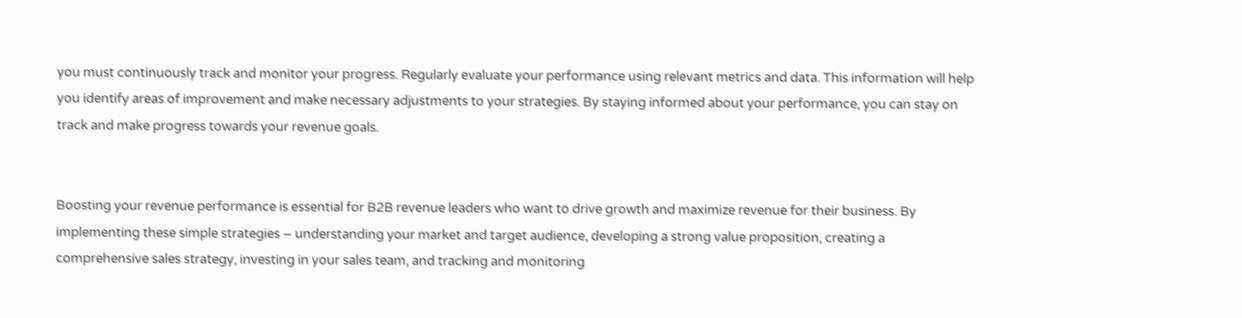you must continuously track and monitor your progress. Regularly evaluate your performance using relevant metrics and data. This information will help you identify areas of improvement and make necessary adjustments to your strategies. By staying informed about your performance, you can stay on track and make progress towards your revenue goals.


Boosting your revenue performance is essential for B2B revenue leaders who want to drive growth and maximize revenue for their business. By implementing these simple strategies – understanding your market and target audience, developing a strong value proposition, creating a comprehensive sales strategy, investing in your sales team, and tracking and monitoring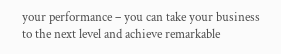your performance – you can take your business to the next level and achieve remarkable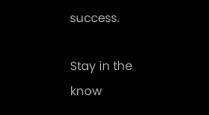success.

Stay in the know